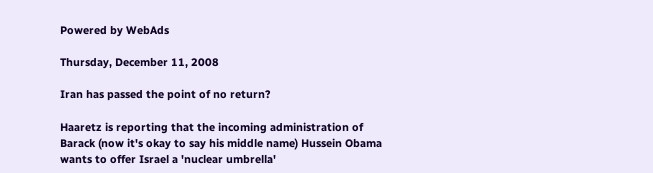Powered by WebAds

Thursday, December 11, 2008

Iran has passed the point of no return?

Haaretz is reporting that the incoming administration of Barack (now it's okay to say his middle name) Hussein Obama wants to offer Israel a 'nuclear umbrella'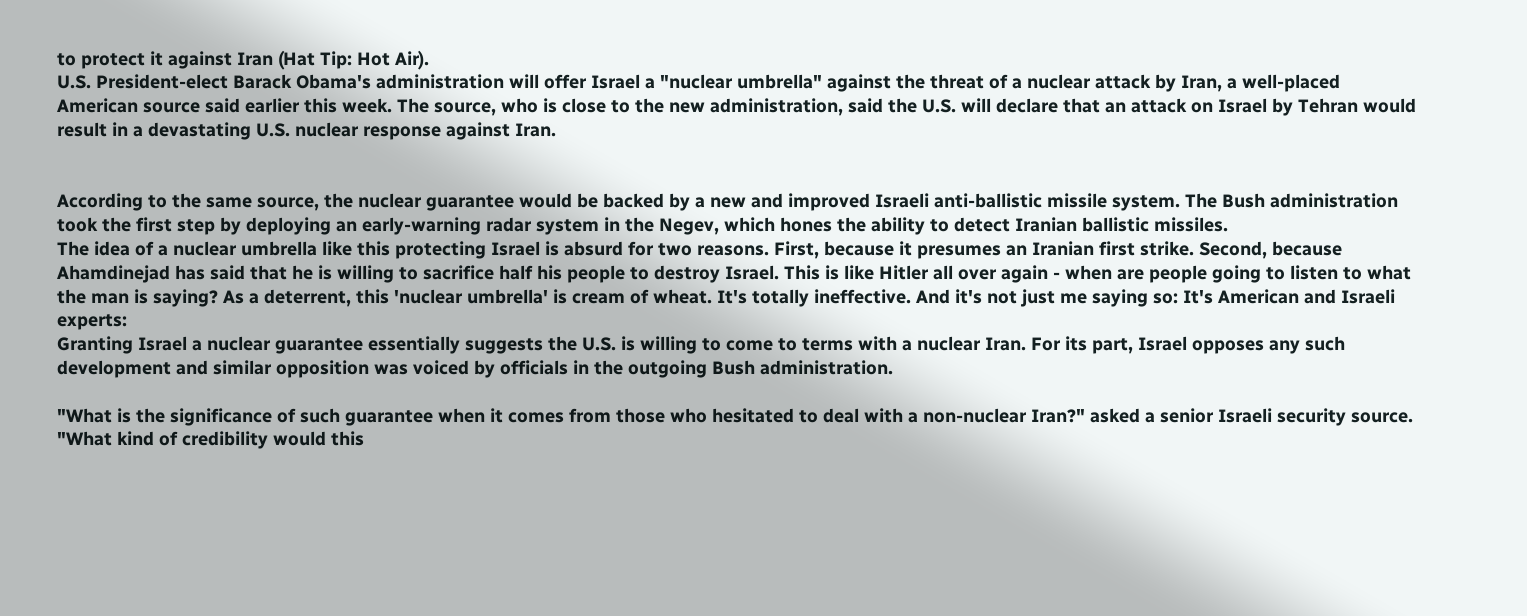to protect it against Iran (Hat Tip: Hot Air).
U.S. President-elect Barack Obama's administration will offer Israel a "nuclear umbrella" against the threat of a nuclear attack by Iran, a well-placed American source said earlier this week. The source, who is close to the new administration, said the U.S. will declare that an attack on Israel by Tehran would result in a devastating U.S. nuclear response against Iran.


According to the same source, the nuclear guarantee would be backed by a new and improved Israeli anti-ballistic missile system. The Bush administration took the first step by deploying an early-warning radar system in the Negev, which hones the ability to detect Iranian ballistic missiles.
The idea of a nuclear umbrella like this protecting Israel is absurd for two reasons. First, because it presumes an Iranian first strike. Second, because Ahamdinejad has said that he is willing to sacrifice half his people to destroy Israel. This is like Hitler all over again - when are people going to listen to what the man is saying? As a deterrent, this 'nuclear umbrella' is cream of wheat. It's totally ineffective. And it's not just me saying so: It's American and Israeli experts:
Granting Israel a nuclear guarantee essentially suggests the U.S. is willing to come to terms with a nuclear Iran. For its part, Israel opposes any such development and similar opposition was voiced by officials in the outgoing Bush administration.

"What is the significance of such guarantee when it comes from those who hesitated to deal with a non-nuclear Iran?" asked a senior Israeli security source. "What kind of credibility would this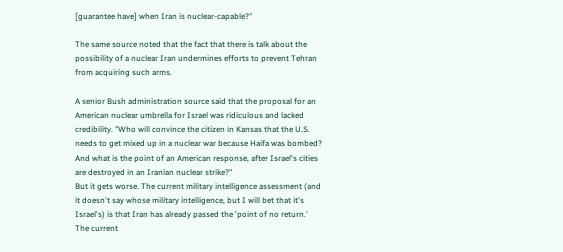[guarantee have] when Iran is nuclear-capable?"

The same source noted that the fact that there is talk about the possibility of a nuclear Iran undermines efforts to prevent Tehran from acquiring such arms.

A senior Bush administration source said that the proposal for an American nuclear umbrella for Israel was ridiculous and lacked credibility. "Who will convince the citizen in Kansas that the U.S. needs to get mixed up in a nuclear war because Haifa was bombed? And what is the point of an American response, after Israel's cities are destroyed in an Iranian nuclear strike?"
But it gets worse. The current military intelligence assessment (and it doesn't say whose military intelligence, but I will bet that it's Israel's) is that Iran has already passed the 'point of no return.'
The current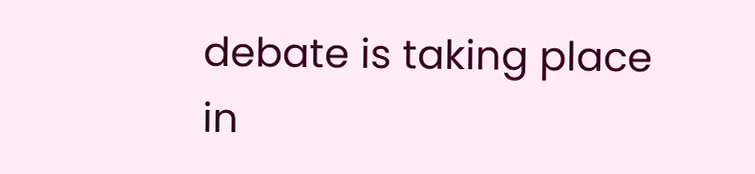debate is taking place in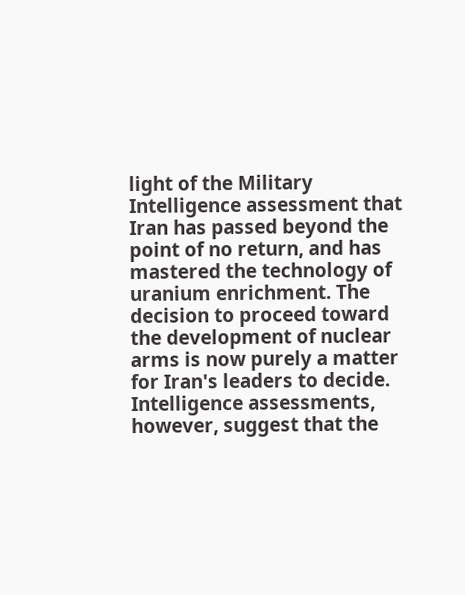light of the Military Intelligence assessment that Iran has passed beyond the point of no return, and has mastered the technology of uranium enrichment. The decision to proceed toward the development of nuclear arms is now purely a matter for Iran's leaders to decide. Intelligence assessments, however, suggest that the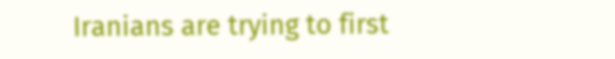Iranians are trying to first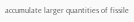accumulate larger quantities of fissile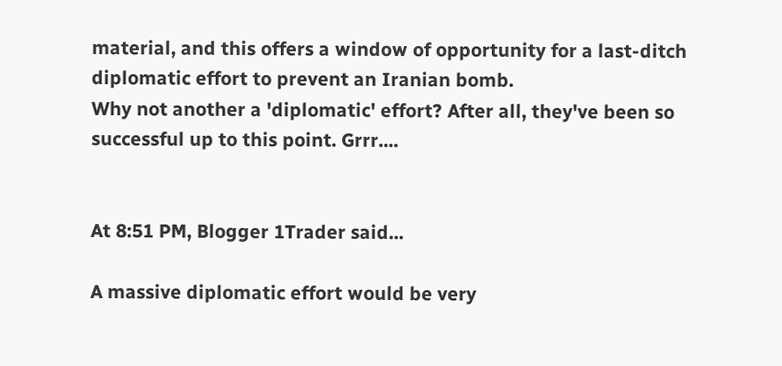material, and this offers a window of opportunity for a last-ditch diplomatic effort to prevent an Iranian bomb.
Why not another a 'diplomatic' effort? After all, they've been so successful up to this point. Grrr....


At 8:51 PM, Blogger 1Trader said...

A massive diplomatic effort would be very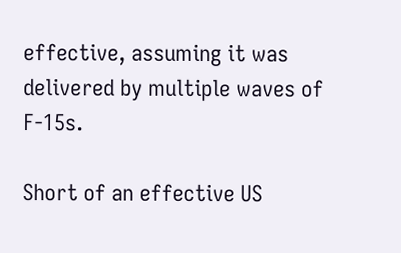effective, assuming it was delivered by multiple waves of F-15s.

Short of an effective US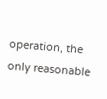operation, the only reasonable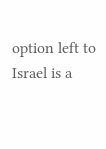option left to Israel is a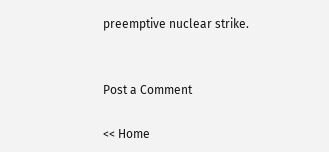preemptive nuclear strike.


Post a Comment

<< Home